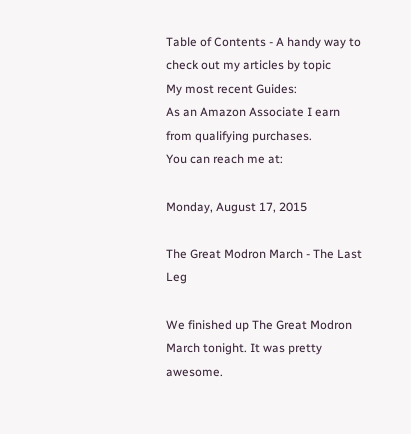Table of Contents - A handy way to check out my articles by topic
My most recent Guides:
As an Amazon Associate I earn from qualifying purchases.
You can reach me at:

Monday, August 17, 2015

The Great Modron March - The Last Leg

We finished up The Great Modron March tonight. It was pretty awesome.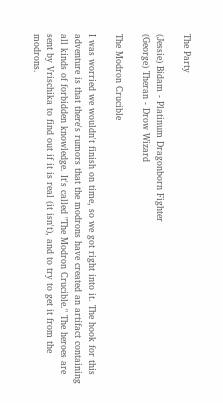The Party

(Jessie) Bidam - Platinum Dragonborn Fighter
(George) Theran - Drow Wizard

The Modron Crucible

I was worried we wouldn't finish on time, so we got right into it. The hook for this adventure is that there's rumors that the modrons have created an artifact containing all kinds of forbidden knowledge. It's called "The Modron Crucible." The heroes are sent by Vrischika to find out if it is real (it isn't), and to try to get it from the modrons.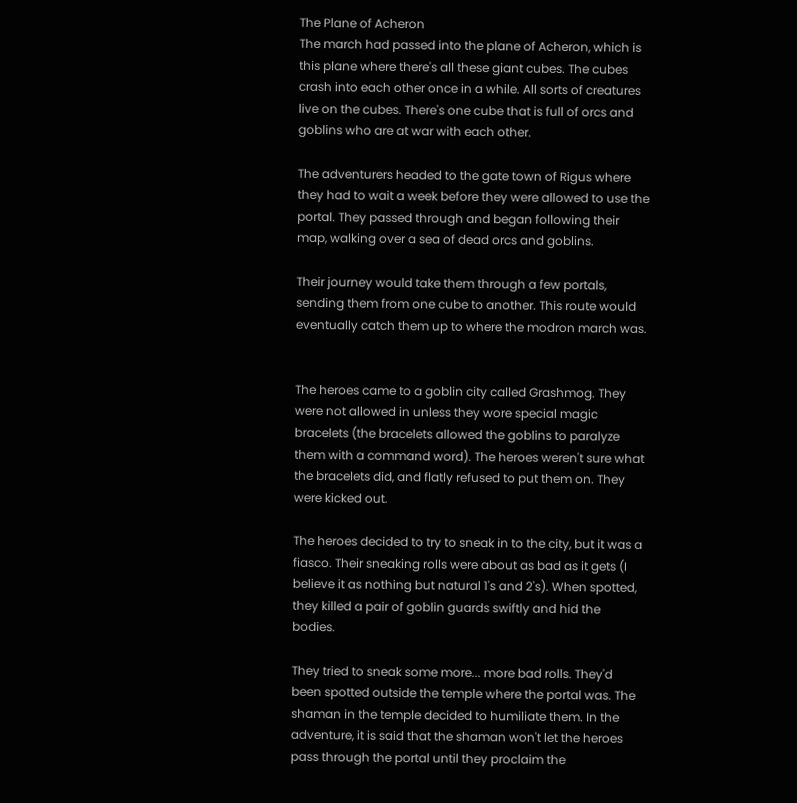The Plane of Acheron
The march had passed into the plane of Acheron, which is this plane where there's all these giant cubes. The cubes crash into each other once in a while. All sorts of creatures live on the cubes. There's one cube that is full of orcs and goblins who are at war with each other.

The adventurers headed to the gate town of Rigus where they had to wait a week before they were allowed to use the portal. They passed through and began following their map, walking over a sea of dead orcs and goblins.

Their journey would take them through a few portals, sending them from one cube to another. This route would eventually catch them up to where the modron march was.


The heroes came to a goblin city called Grashmog. They were not allowed in unless they wore special magic bracelets (the bracelets allowed the goblins to paralyze them with a command word). The heroes weren't sure what the bracelets did, and flatly refused to put them on. They were kicked out.

The heroes decided to try to sneak in to the city, but it was a fiasco. Their sneaking rolls were about as bad as it gets (I believe it as nothing but natural 1's and 2's). When spotted, they killed a pair of goblin guards swiftly and hid the bodies.

They tried to sneak some more... more bad rolls. They'd been spotted outside the temple where the portal was. The shaman in the temple decided to humiliate them. In the adventure, it is said that the shaman won't let the heroes pass through the portal until they proclaim the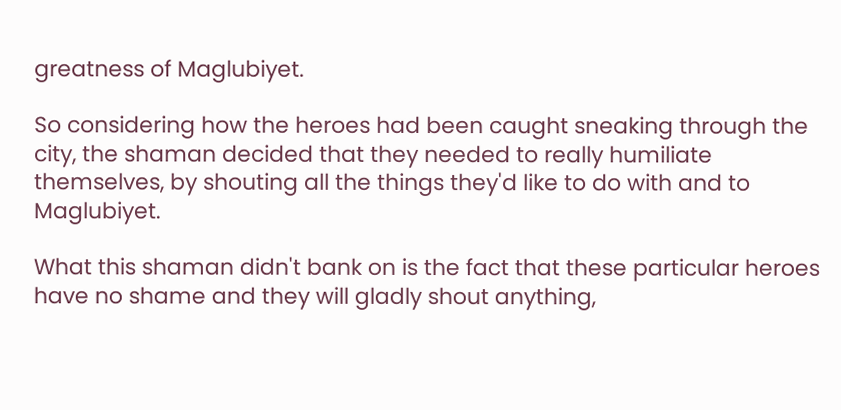greatness of Maglubiyet.

So considering how the heroes had been caught sneaking through the city, the shaman decided that they needed to really humiliate themselves, by shouting all the things they'd like to do with and to Maglubiyet.

What this shaman didn't bank on is the fact that these particular heroes have no shame and they will gladly shout anything,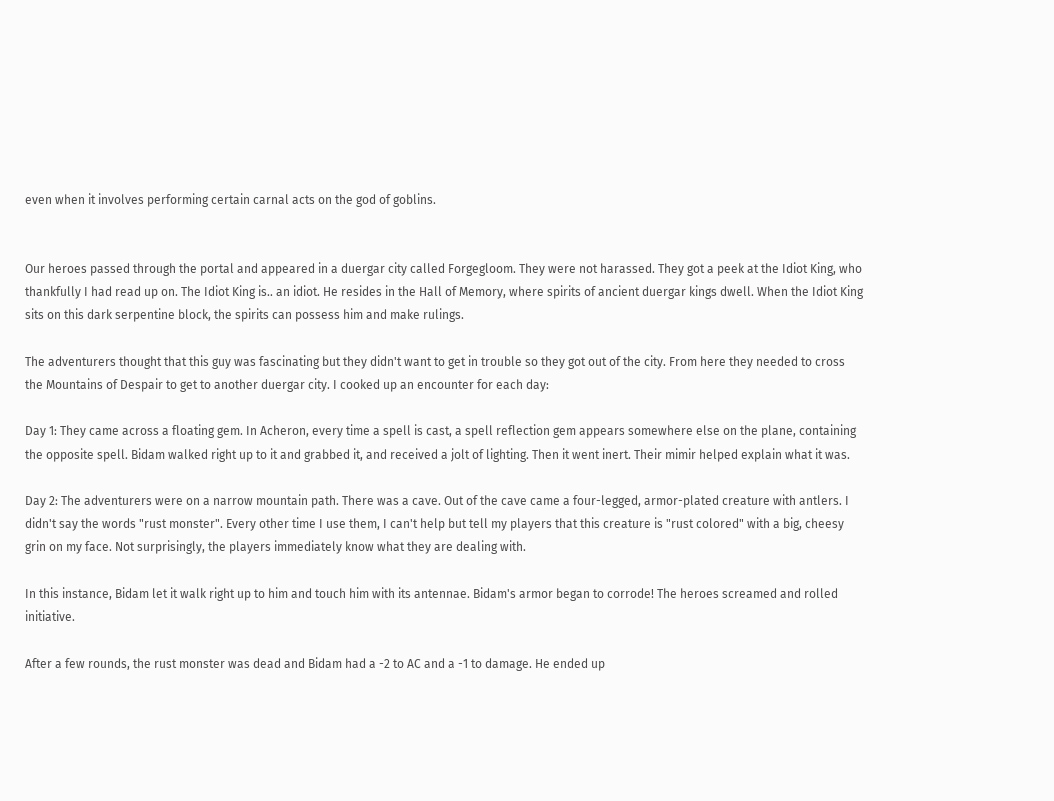even when it involves performing certain carnal acts on the god of goblins.


Our heroes passed through the portal and appeared in a duergar city called Forgegloom. They were not harassed. They got a peek at the Idiot King, who thankfully I had read up on. The Idiot King is.. an idiot. He resides in the Hall of Memory, where spirits of ancient duergar kings dwell. When the Idiot King sits on this dark serpentine block, the spirits can possess him and make rulings.

The adventurers thought that this guy was fascinating but they didn't want to get in trouble so they got out of the city. From here they needed to cross the Mountains of Despair to get to another duergar city. I cooked up an encounter for each day:

Day 1: They came across a floating gem. In Acheron, every time a spell is cast, a spell reflection gem appears somewhere else on the plane, containing the opposite spell. Bidam walked right up to it and grabbed it, and received a jolt of lighting. Then it went inert. Their mimir helped explain what it was.

Day 2: The adventurers were on a narrow mountain path. There was a cave. Out of the cave came a four-legged, armor-plated creature with antlers. I didn't say the words "rust monster". Every other time I use them, I can't help but tell my players that this creature is "rust colored" with a big, cheesy grin on my face. Not surprisingly, the players immediately know what they are dealing with.

In this instance, Bidam let it walk right up to him and touch him with its antennae. Bidam's armor began to corrode! The heroes screamed and rolled initiative.

After a few rounds, the rust monster was dead and Bidam had a -2 to AC and a -1 to damage. He ended up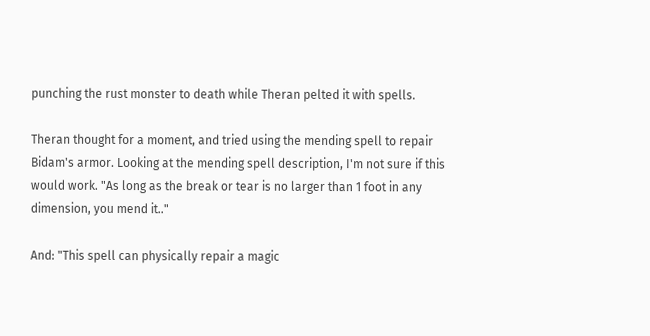punching the rust monster to death while Theran pelted it with spells.

Theran thought for a moment, and tried using the mending spell to repair Bidam's armor. Looking at the mending spell description, I'm not sure if this would work. "As long as the break or tear is no larger than 1 foot in any dimension, you mend it.."

And: "This spell can physically repair a magic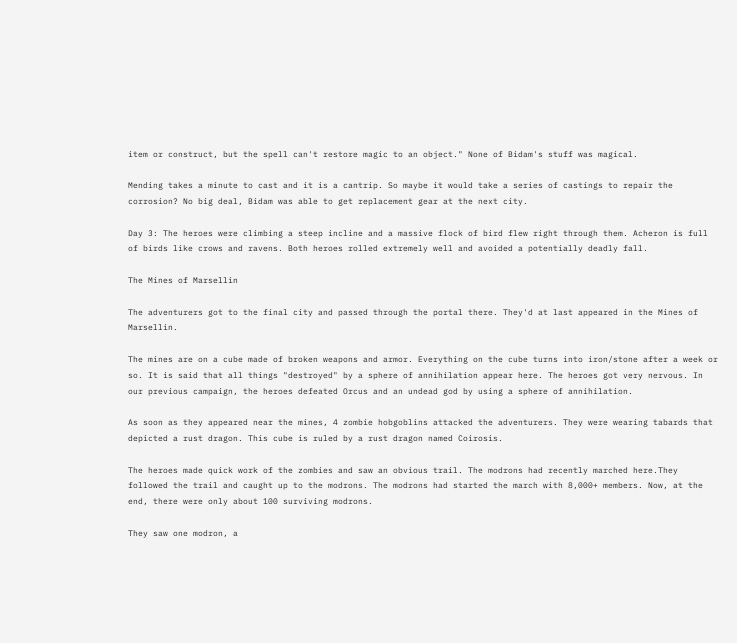item or construct, but the spell can't restore magic to an object." None of Bidam's stuff was magical.

Mending takes a minute to cast and it is a cantrip. So maybe it would take a series of castings to repair the corrosion? No big deal, Bidam was able to get replacement gear at the next city.

Day 3: The heroes were climbing a steep incline and a massive flock of bird flew right through them. Acheron is full of birds like crows and ravens. Both heroes rolled extremely well and avoided a potentially deadly fall.

The Mines of Marsellin

The adventurers got to the final city and passed through the portal there. They'd at last appeared in the Mines of Marsellin.

The mines are on a cube made of broken weapons and armor. Everything on the cube turns into iron/stone after a week or so. It is said that all things "destroyed" by a sphere of annihilation appear here. The heroes got very nervous. In our previous campaign, the heroes defeated Orcus and an undead god by using a sphere of annihilation.

As soon as they appeared near the mines, 4 zombie hobgoblins attacked the adventurers. They were wearing tabards that depicted a rust dragon. This cube is ruled by a rust dragon named Coirosis.

The heroes made quick work of the zombies and saw an obvious trail. The modrons had recently marched here.They followed the trail and caught up to the modrons. The modrons had started the march with 8,000+ members. Now, at the end, there were only about 100 surviving modrons.

They saw one modron, a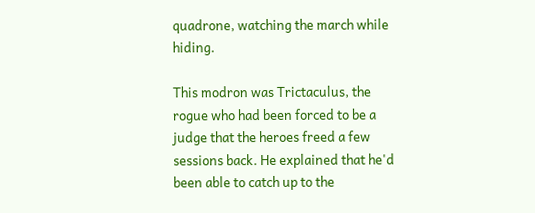quadrone, watching the march while hiding.

This modron was Trictaculus, the rogue who had been forced to be a judge that the heroes freed a few sessions back. He explained that he'd been able to catch up to the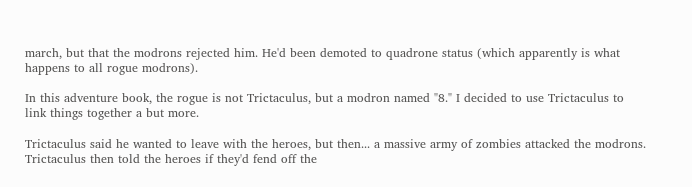march, but that the modrons rejected him. He'd been demoted to quadrone status (which apparently is what happens to all rogue modrons).

In this adventure book, the rogue is not Trictaculus, but a modron named "8." I decided to use Trictaculus to link things together a but more.

Trictaculus said he wanted to leave with the heroes, but then... a massive army of zombies attacked the modrons. Trictaculus then told the heroes if they'd fend off the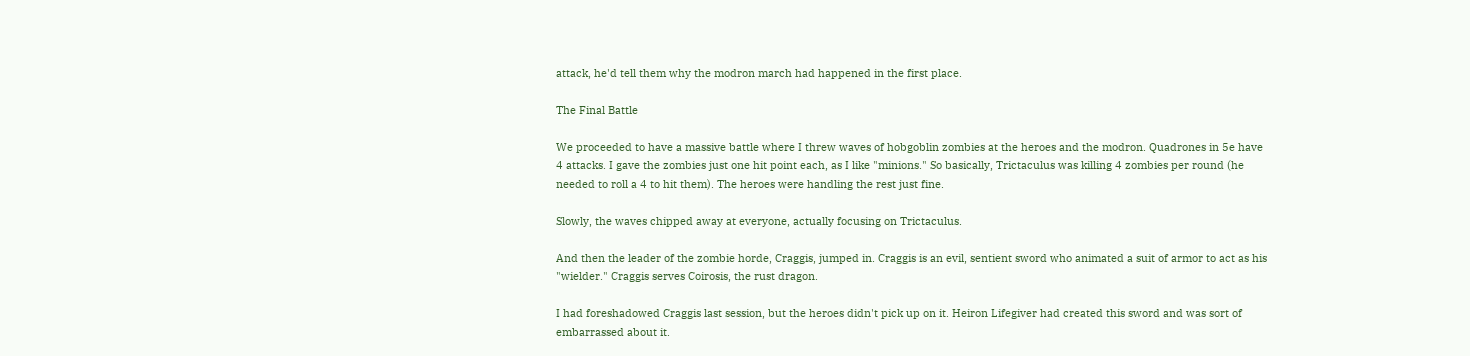attack, he'd tell them why the modron march had happened in the first place.

The Final Battle

We proceeded to have a massive battle where I threw waves of hobgoblin zombies at the heroes and the modron. Quadrones in 5e have 4 attacks. I gave the zombies just one hit point each, as I like "minions." So basically, Trictaculus was killing 4 zombies per round (he needed to roll a 4 to hit them). The heroes were handling the rest just fine.

Slowly, the waves chipped away at everyone, actually focusing on Trictaculus.

And then the leader of the zombie horde, Craggis, jumped in. Craggis is an evil, sentient sword who animated a suit of armor to act as his "wielder." Craggis serves Coirosis, the rust dragon.

I had foreshadowed Craggis last session, but the heroes didn't pick up on it. Heiron Lifegiver had created this sword and was sort of embarrassed about it.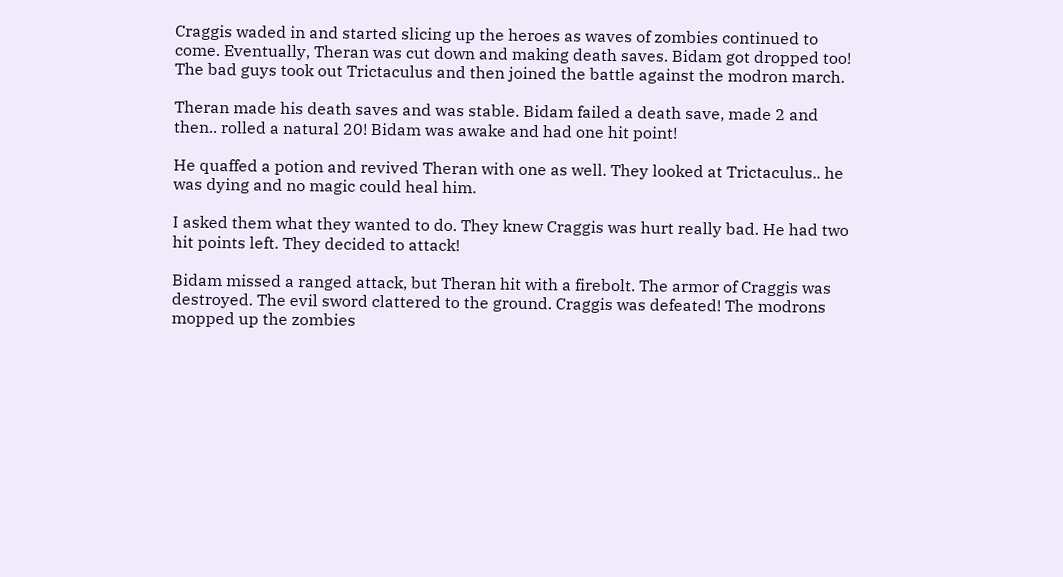Craggis waded in and started slicing up the heroes as waves of zombies continued to come. Eventually, Theran was cut down and making death saves. Bidam got dropped too! The bad guys took out Trictaculus and then joined the battle against the modron march.

Theran made his death saves and was stable. Bidam failed a death save, made 2 and then.. rolled a natural 20! Bidam was awake and had one hit point!

He quaffed a potion and revived Theran with one as well. They looked at Trictaculus.. he was dying and no magic could heal him.

I asked them what they wanted to do. They knew Craggis was hurt really bad. He had two hit points left. They decided to attack!

Bidam missed a ranged attack, but Theran hit with a firebolt. The armor of Craggis was destroyed. The evil sword clattered to the ground. Craggis was defeated! The modrons mopped up the zombies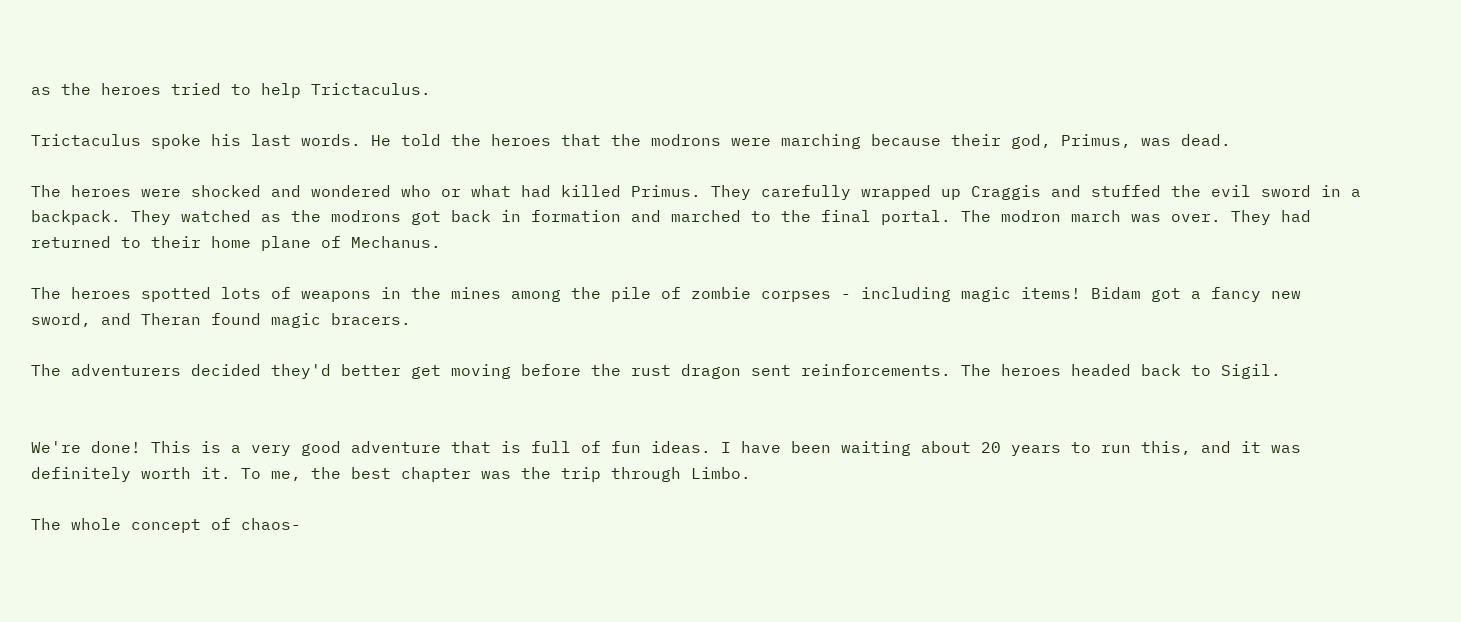as the heroes tried to help Trictaculus.

Trictaculus spoke his last words. He told the heroes that the modrons were marching because their god, Primus, was dead.

The heroes were shocked and wondered who or what had killed Primus. They carefully wrapped up Craggis and stuffed the evil sword in a backpack. They watched as the modrons got back in formation and marched to the final portal. The modron march was over. They had returned to their home plane of Mechanus.

The heroes spotted lots of weapons in the mines among the pile of zombie corpses - including magic items! Bidam got a fancy new sword, and Theran found magic bracers.

The adventurers decided they'd better get moving before the rust dragon sent reinforcements. The heroes headed back to Sigil.


We're done! This is a very good adventure that is full of fun ideas. I have been waiting about 20 years to run this, and it was definitely worth it. To me, the best chapter was the trip through Limbo.

The whole concept of chaos-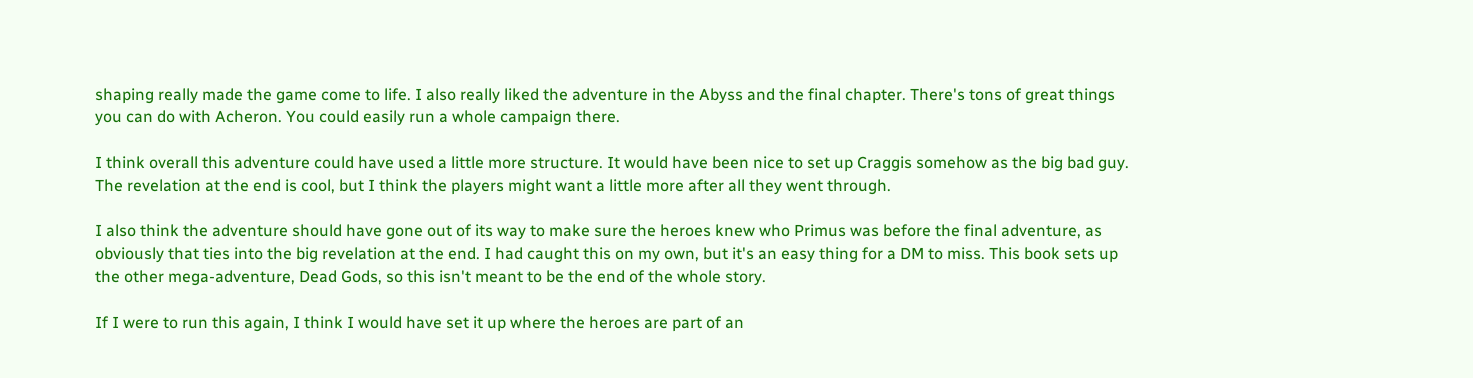shaping really made the game come to life. I also really liked the adventure in the Abyss and the final chapter. There's tons of great things you can do with Acheron. You could easily run a whole campaign there.

I think overall this adventure could have used a little more structure. It would have been nice to set up Craggis somehow as the big bad guy. The revelation at the end is cool, but I think the players might want a little more after all they went through.

I also think the adventure should have gone out of its way to make sure the heroes knew who Primus was before the final adventure, as obviously that ties into the big revelation at the end. I had caught this on my own, but it's an easy thing for a DM to miss. This book sets up the other mega-adventure, Dead Gods, so this isn't meant to be the end of the whole story.

If I were to run this again, I think I would have set it up where the heroes are part of an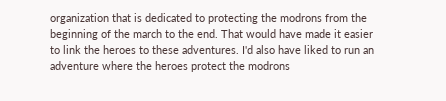organization that is dedicated to protecting the modrons from the beginning of the march to the end. That would have made it easier to link the heroes to these adventures. I'd also have liked to run an adventure where the heroes protect the modrons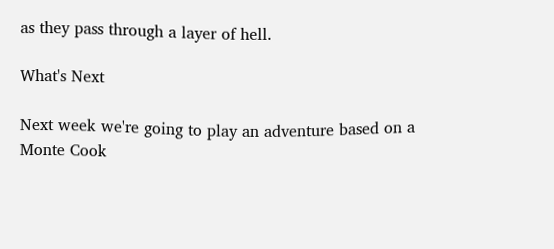as they pass through a layer of hell.

What's Next

Next week we're going to play an adventure based on a Monte Cook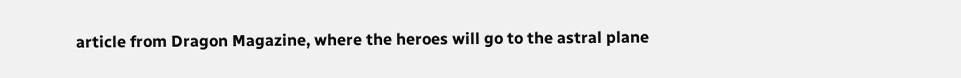article from Dragon Magazine, where the heroes will go to the astral plane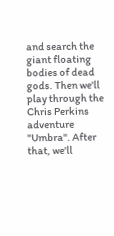and search the giant floating bodies of dead gods. Then we'll play through the Chris Perkins adventure "Umbra". After that, we'll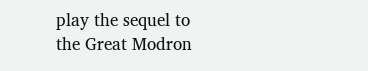play the sequel to the Great Modron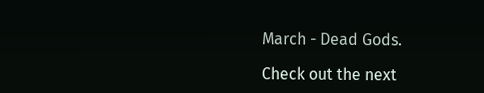March - Dead Gods.

Check out the next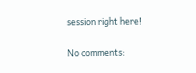session right here!

No comments: